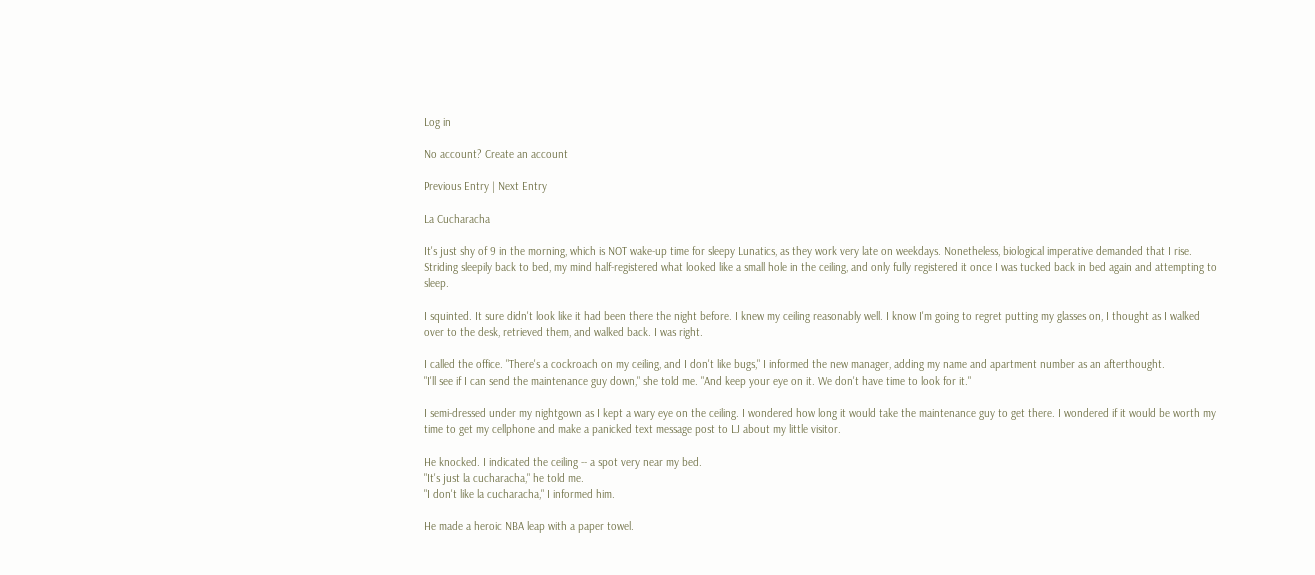Log in

No account? Create an account

Previous Entry | Next Entry

La Cucharacha

It's just shy of 9 in the morning, which is NOT wake-up time for sleepy Lunatics, as they work very late on weekdays. Nonetheless, biological imperative demanded that I rise. Striding sleepily back to bed, my mind half-registered what looked like a small hole in the ceiling, and only fully registered it once I was tucked back in bed again and attempting to sleep.

I squinted. It sure didn't look like it had been there the night before. I knew my ceiling reasonably well. I know I'm going to regret putting my glasses on, I thought as I walked over to the desk, retrieved them, and walked back. I was right.

I called the office. "There's a cockroach on my ceiling, and I don't like bugs," I informed the new manager, adding my name and apartment number as an afterthought.
"I'll see if I can send the maintenance guy down," she told me. "And keep your eye on it. We don't have time to look for it."

I semi-dressed under my nightgown as I kept a wary eye on the ceiling. I wondered how long it would take the maintenance guy to get there. I wondered if it would be worth my time to get my cellphone and make a panicked text message post to LJ about my little visitor.

He knocked. I indicated the ceiling -- a spot very near my bed.
"It's just la cucharacha," he told me.
"I don't like la cucharacha," I informed him.

He made a heroic NBA leap with a paper towel.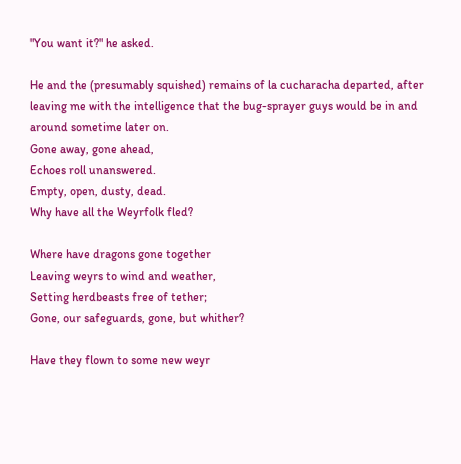"You want it?" he asked.

He and the (presumably squished) remains of la cucharacha departed, after leaving me with the intelligence that the bug-sprayer guys would be in and around sometime later on.
Gone away, gone ahead,
Echoes roll unanswered.
Empty, open, dusty, dead.
Why have all the Weyrfolk fled?

Where have dragons gone together
Leaving weyrs to wind and weather,
Setting herdbeasts free of tether;
Gone, our safeguards, gone, but whither?

Have they flown to some new weyr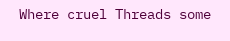Where cruel Threads some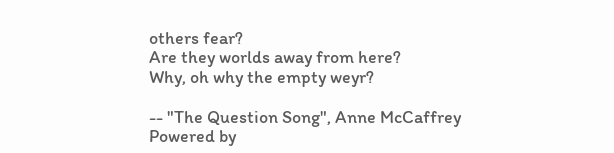others fear?
Are they worlds away from here?
Why, oh why the empty weyr?

-- "The Question Song", Anne McCaffrey
Powered by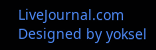LiveJournal.com
Designed by yoksel